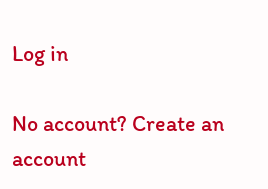Log in

No account? Create an account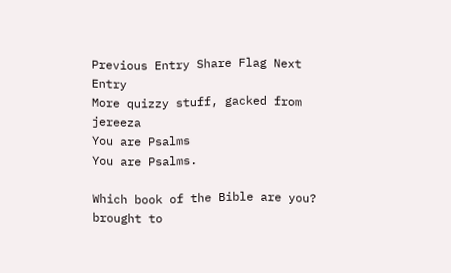Previous Entry Share Flag Next Entry
More quizzy stuff, gacked from jereeza
You are Psalms
You are Psalms.

Which book of the Bible are you?
brought to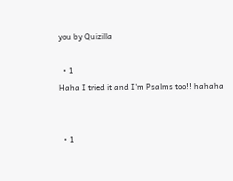you by Quizilla

  • 1
Haha I tried it and I'm Psalms too!! hahaha


  • 1